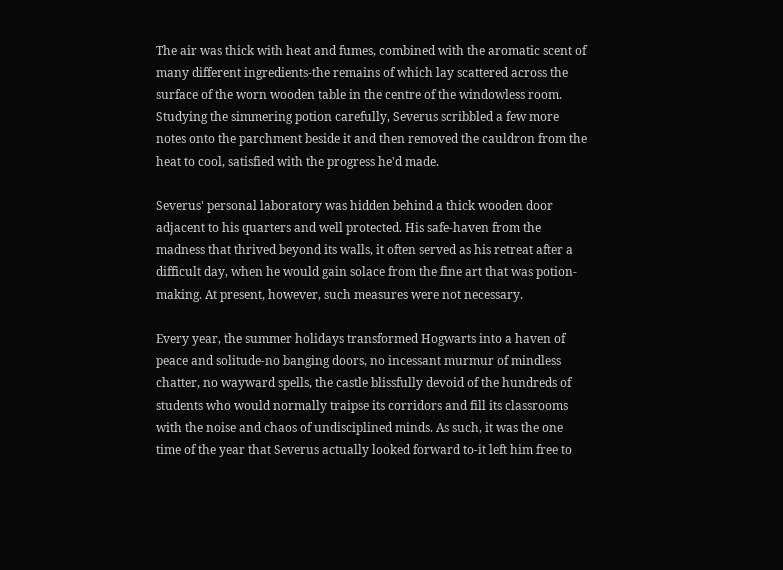The air was thick with heat and fumes, combined with the aromatic scent of many different ingredients-the remains of which lay scattered across the surface of the worn wooden table in the centre of the windowless room. Studying the simmering potion carefully, Severus scribbled a few more notes onto the parchment beside it and then removed the cauldron from the heat to cool, satisfied with the progress he'd made.

Severus' personal laboratory was hidden behind a thick wooden door adjacent to his quarters and well protected. His safe-haven from the madness that thrived beyond its walls, it often served as his retreat after a difficult day, when he would gain solace from the fine art that was potion-making. At present, however, such measures were not necessary.

Every year, the summer holidays transformed Hogwarts into a haven of peace and solitude-no banging doors, no incessant murmur of mindless chatter, no wayward spells, the castle blissfully devoid of the hundreds of students who would normally traipse its corridors and fill its classrooms with the noise and chaos of undisciplined minds. As such, it was the one time of the year that Severus actually looked forward to-it left him free to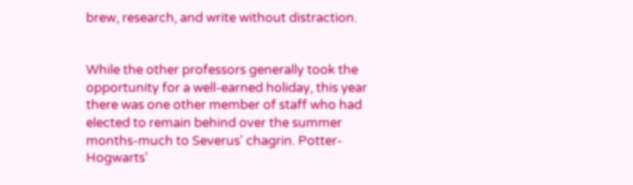brew, research, and write without distraction.


While the other professors generally took the opportunity for a well-earned holiday, this year there was one other member of staff who had elected to remain behind over the summer months-much to Severus' chagrin. Potter-Hogwarts'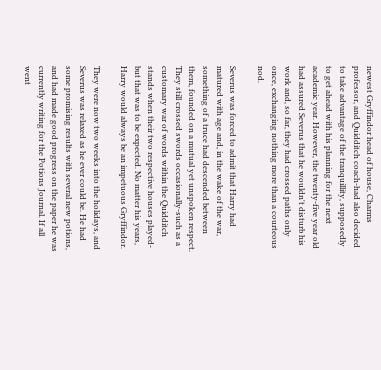newest Gryffindor head of house, Charms professor, and Quidditch coach-had also decided to take advantage of the tranquillity, supposedly to get ahead with his planning for the next academic year. However, the twenty-five year old had assured Severus that he wouldn't disturb his work and, so far, they had crossed paths only once, exchanging nothing more than a courteous nod.

Severus was forced to admit that Harry had matured with age and, in the wake of the war, something of a truce had descended between them, founded on a mutual yet unspoken respect. They still crossed swords occasionally-such as a customary war of words within the Quidditch stands when their two respective houses played-but that was to be expected. No matter his years, Harry would always be an impetuous Gryffindor.

They were now two weeks into the holidays, and Severus was relaxed as he ever could be. He had some promising results with several new potions, and had made good progress on the paper he was currently writing for the Potions Journal. If all went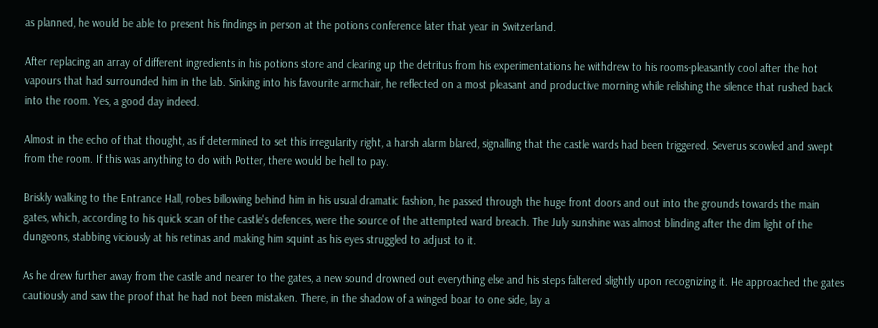as planned, he would be able to present his findings in person at the potions conference later that year in Switzerland.

After replacing an array of different ingredients in his potions store and clearing up the detritus from his experimentations he withdrew to his rooms-pleasantly cool after the hot vapours that had surrounded him in the lab. Sinking into his favourite armchair, he reflected on a most pleasant and productive morning while relishing the silence that rushed back into the room. Yes, a good day indeed.

Almost in the echo of that thought, as if determined to set this irregularity right, a harsh alarm blared, signalling that the castle wards had been triggered. Severus scowled and swept from the room. If this was anything to do with Potter, there would be hell to pay.

Briskly walking to the Entrance Hall, robes billowing behind him in his usual dramatic fashion, he passed through the huge front doors and out into the grounds towards the main gates, which, according to his quick scan of the castle's defences, were the source of the attempted ward breach. The July sunshine was almost blinding after the dim light of the dungeons, stabbing viciously at his retinas and making him squint as his eyes struggled to adjust to it.

As he drew further away from the castle and nearer to the gates, a new sound drowned out everything else and his steps faltered slightly upon recognizing it. He approached the gates cautiously and saw the proof that he had not been mistaken. There, in the shadow of a winged boar to one side, lay a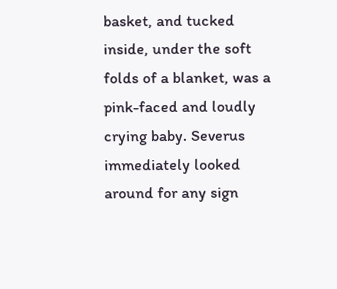basket, and tucked inside, under the soft folds of a blanket, was a pink-faced and loudly crying baby. Severus immediately looked around for any sign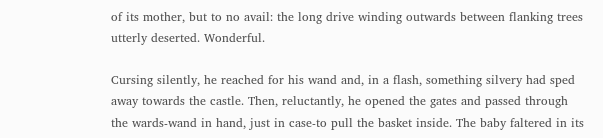of its mother, but to no avail: the long drive winding outwards between flanking trees utterly deserted. Wonderful.

Cursing silently, he reached for his wand and, in a flash, something silvery had sped away towards the castle. Then, reluctantly, he opened the gates and passed through the wards-wand in hand, just in case-to pull the basket inside. The baby faltered in its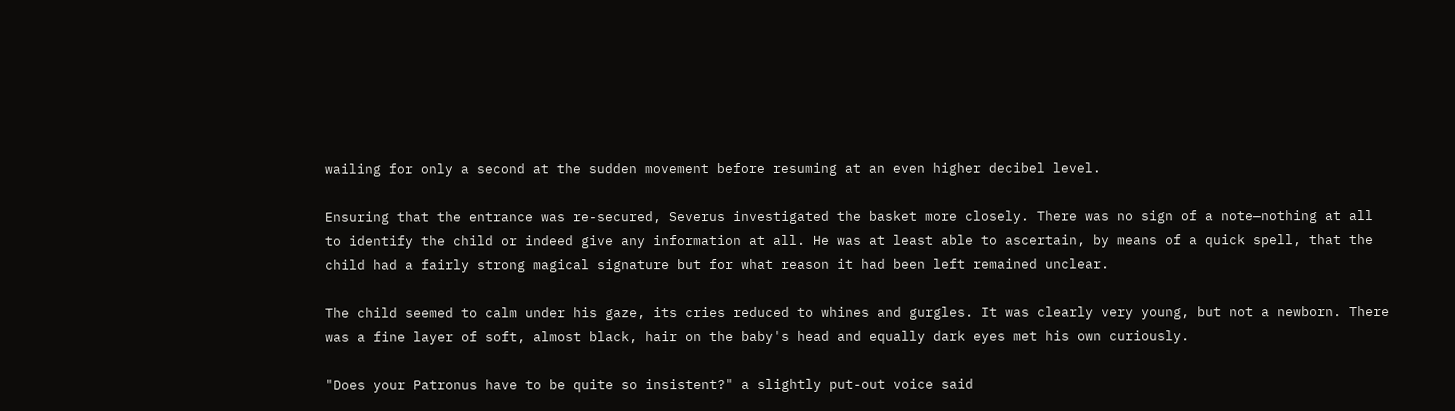wailing for only a second at the sudden movement before resuming at an even higher decibel level.

Ensuring that the entrance was re-secured, Severus investigated the basket more closely. There was no sign of a note—nothing at all to identify the child or indeed give any information at all. He was at least able to ascertain, by means of a quick spell, that the child had a fairly strong magical signature but for what reason it had been left remained unclear.

The child seemed to calm under his gaze, its cries reduced to whines and gurgles. It was clearly very young, but not a newborn. There was a fine layer of soft, almost black, hair on the baby's head and equally dark eyes met his own curiously.

"Does your Patronus have to be quite so insistent?" a slightly put-out voice said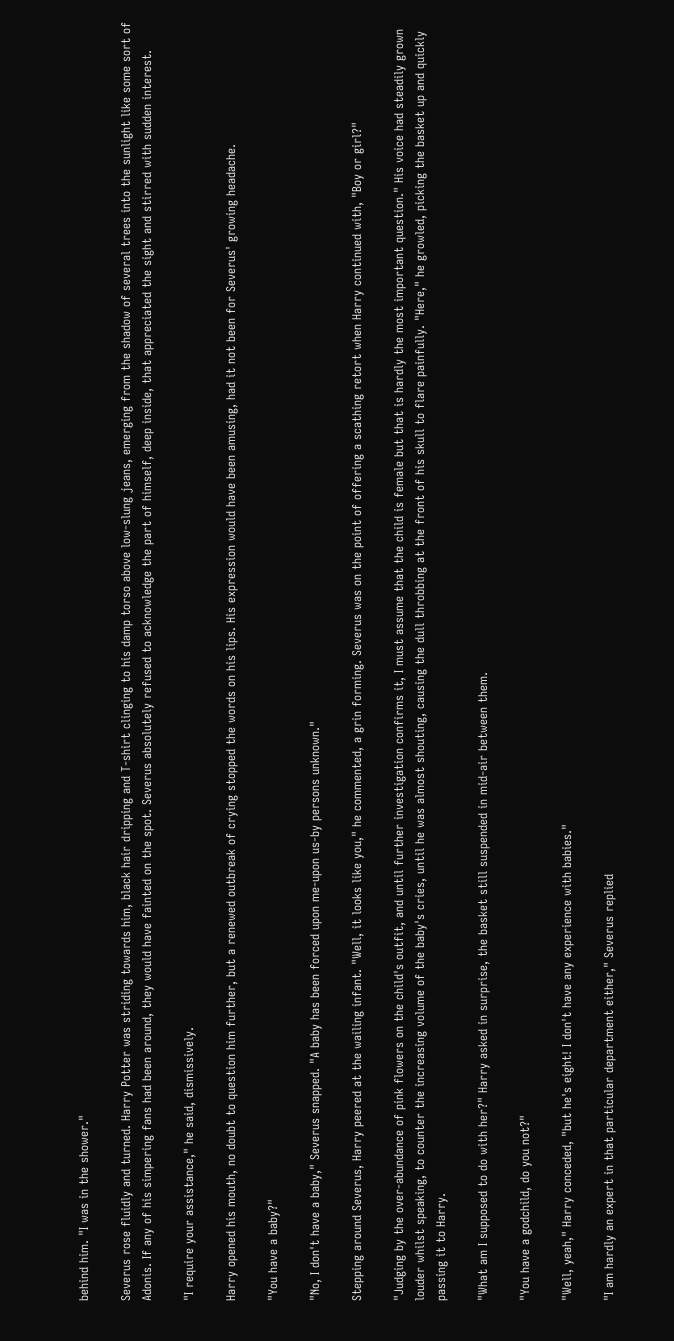behind him. "I was in the shower."

Severus rose fluidly and turned. Harry Potter was striding towards him, black hair dripping and T-shirt clinging to his damp torso above low-slung jeans, emerging from the shadow of several trees into the sunlight like some sort of Adonis. If any of his simpering fans had been around, they would have fainted on the spot. Severus absolutely refused to acknowledge the part of himself, deep inside, that appreciated the sight and stirred with sudden interest.

"I require your assistance," he said, dismissively.

Harry opened his mouth, no doubt to question him further, but a renewed outbreak of crying stopped the words on his lips. His expression would have been amusing, had it not been for Severus' growing headache.

"You have a baby?"

"No, I don't have a baby," Severus snapped. "A baby has been forced upon me-upon us-by persons unknown."

Stepping around Severus, Harry peered at the wailing infant. "Well, it looks like you," he commented, a grin forming. Severus was on the point of offering a scathing retort when Harry continued with, "Boy or girl?"

"Judging by the over-abundance of pink flowers on the child's outfit, and until further investigation confirms it, I must assume that the child is female but that is hardly the most important question." His voice had steadily grown louder whilst speaking, to counter the increasing volume of the baby's cries, until he was almost shouting, causing the dull throbbing at the front of his skull to flare painfully. "Here," he growled, picking the basket up and quickly passing it to Harry.

"What am I supposed to do with her?" Harry asked in surprise, the basket still suspended in mid-air between them.

"You have a godchild, do you not?"

"Well, yeah," Harry conceded, "but he's eight! I don't have any experience with babies."

"I am hardly an expert in that particular department either," Severus replied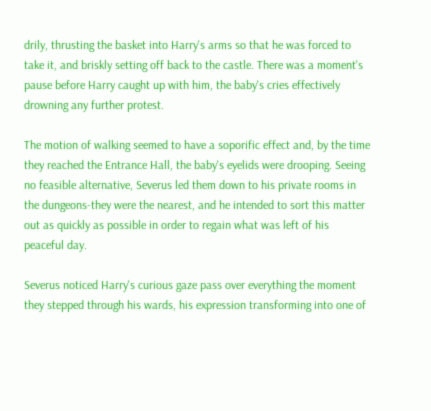drily, thrusting the basket into Harry's arms so that he was forced to take it, and briskly setting off back to the castle. There was a moment's pause before Harry caught up with him, the baby's cries effectively drowning any further protest.

The motion of walking seemed to have a soporific effect and, by the time they reached the Entrance Hall, the baby's eyelids were drooping. Seeing no feasible alternative, Severus led them down to his private rooms in the dungeons-they were the nearest, and he intended to sort this matter out as quickly as possible in order to regain what was left of his peaceful day.

Severus noticed Harry's curious gaze pass over everything the moment they stepped through his wards, his expression transforming into one of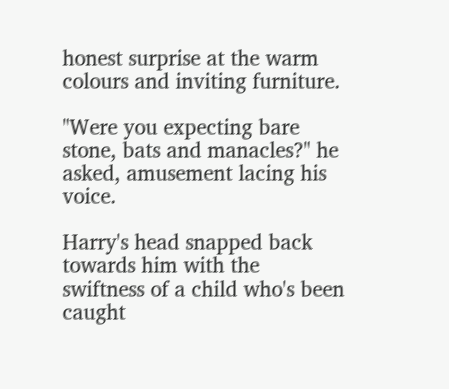honest surprise at the warm colours and inviting furniture.

"Were you expecting bare stone, bats and manacles?" he asked, amusement lacing his voice.

Harry's head snapped back towards him with the swiftness of a child who's been caught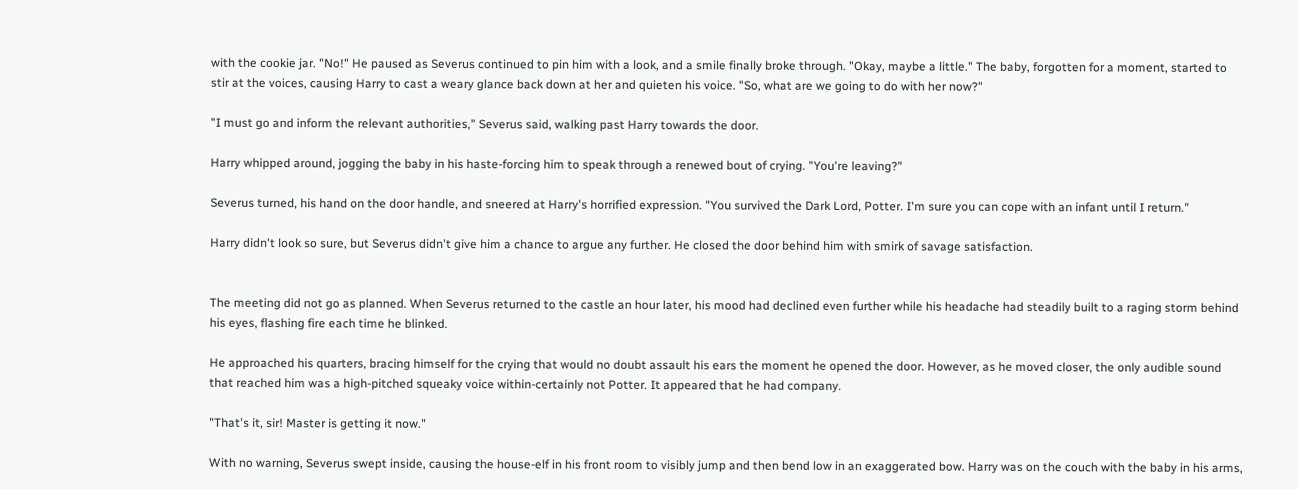with the cookie jar. "No!" He paused as Severus continued to pin him with a look, and a smile finally broke through. "Okay, maybe a little." The baby, forgotten for a moment, started to stir at the voices, causing Harry to cast a weary glance back down at her and quieten his voice. "So, what are we going to do with her now?"

"I must go and inform the relevant authorities," Severus said, walking past Harry towards the door.

Harry whipped around, jogging the baby in his haste-forcing him to speak through a renewed bout of crying. "You're leaving?"

Severus turned, his hand on the door handle, and sneered at Harry's horrified expression. "You survived the Dark Lord, Potter. I'm sure you can cope with an infant until I return."

Harry didn't look so sure, but Severus didn't give him a chance to argue any further. He closed the door behind him with smirk of savage satisfaction.


The meeting did not go as planned. When Severus returned to the castle an hour later, his mood had declined even further while his headache had steadily built to a raging storm behind his eyes, flashing fire each time he blinked.

He approached his quarters, bracing himself for the crying that would no doubt assault his ears the moment he opened the door. However, as he moved closer, the only audible sound that reached him was a high-pitched squeaky voice within-certainly not Potter. It appeared that he had company.

"That's it, sir! Master is getting it now."

With no warning, Severus swept inside, causing the house-elf in his front room to visibly jump and then bend low in an exaggerated bow. Harry was on the couch with the baby in his arms,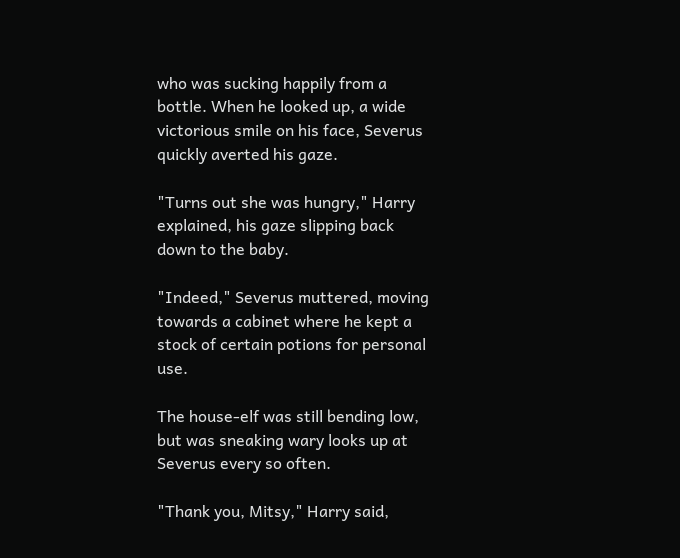who was sucking happily from a bottle. When he looked up, a wide victorious smile on his face, Severus quickly averted his gaze.

"Turns out she was hungry," Harry explained, his gaze slipping back down to the baby.

"Indeed," Severus muttered, moving towards a cabinet where he kept a stock of certain potions for personal use.

The house-elf was still bending low, but was sneaking wary looks up at Severus every so often.

"Thank you, Mitsy," Harry said,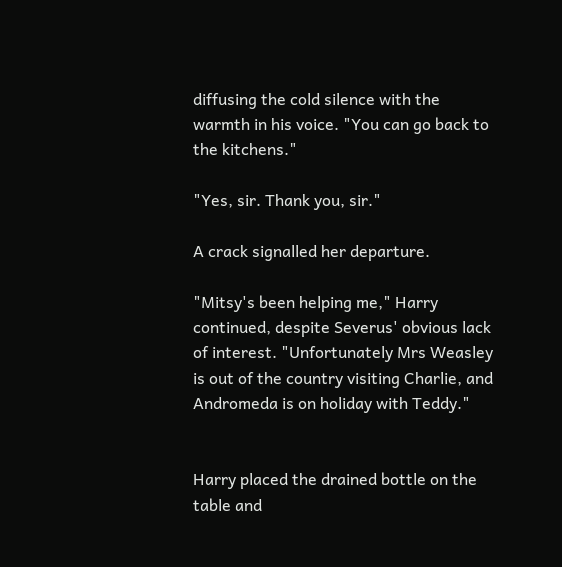diffusing the cold silence with the warmth in his voice. "You can go back to the kitchens."

"Yes, sir. Thank you, sir."

A crack signalled her departure.

"Mitsy's been helping me," Harry continued, despite Severus' obvious lack of interest. "Unfortunately Mrs Weasley is out of the country visiting Charlie, and Andromeda is on holiday with Teddy."


Harry placed the drained bottle on the table and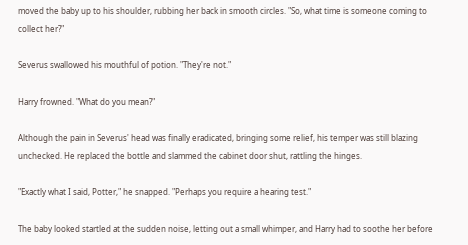moved the baby up to his shoulder, rubbing her back in smooth circles. "So, what time is someone coming to collect her?"

Severus swallowed his mouthful of potion. "They're not."

Harry frowned. "What do you mean?"

Although the pain in Severus' head was finally eradicated, bringing some relief, his temper was still blazing unchecked. He replaced the bottle and slammed the cabinet door shut, rattling the hinges.

"Exactly what I said, Potter," he snapped. "Perhaps you require a hearing test."

The baby looked startled at the sudden noise, letting out a small whimper, and Harry had to soothe her before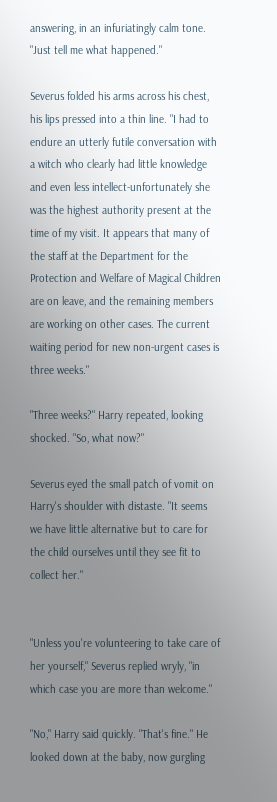answering, in an infuriatingly calm tone. "Just tell me what happened."

Severus folded his arms across his chest, his lips pressed into a thin line. "I had to endure an utterly futile conversation with a witch who clearly had little knowledge and even less intellect-unfortunately she was the highest authority present at the time of my visit. It appears that many of the staff at the Department for the Protection and Welfare of Magical Children are on leave, and the remaining members are working on other cases. The current waiting period for new non-urgent cases is three weeks."

"Three weeks?" Harry repeated, looking shocked. "So, what now?"

Severus eyed the small patch of vomit on Harry's shoulder with distaste. "It seems we have little alternative but to care for the child ourselves until they see fit to collect her."


"Unless you're volunteering to take care of her yourself," Severus replied wryly, "in which case you are more than welcome."

"No," Harry said quickly. "That's fine." He looked down at the baby, now gurgling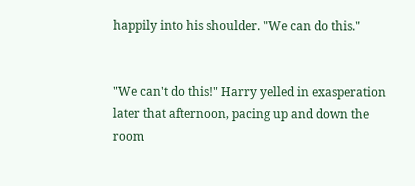happily into his shoulder. "We can do this."


"We can't do this!" Harry yelled in exasperation later that afternoon, pacing up and down the room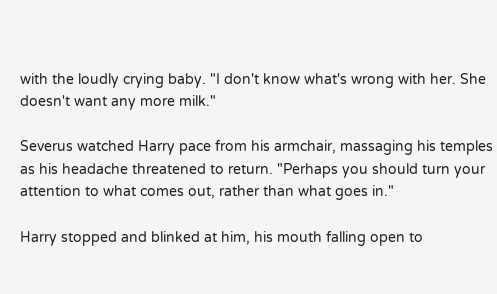with the loudly crying baby. "I don't know what's wrong with her. She doesn't want any more milk."

Severus watched Harry pace from his armchair, massaging his temples as his headache threatened to return. "Perhaps you should turn your attention to what comes out, rather than what goes in."

Harry stopped and blinked at him, his mouth falling open to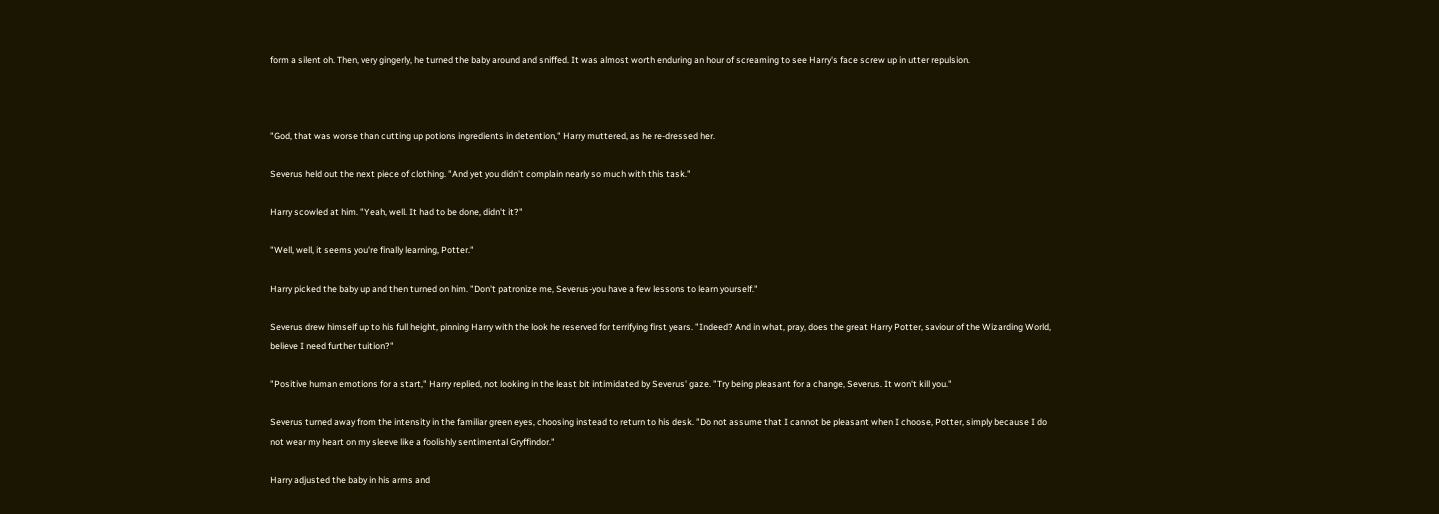form a silent oh. Then, very gingerly, he turned the baby around and sniffed. It was almost worth enduring an hour of screaming to see Harry's face screw up in utter repulsion.



"God, that was worse than cutting up potions ingredients in detention," Harry muttered, as he re-dressed her.

Severus held out the next piece of clothing. "And yet you didn't complain nearly so much with this task."

Harry scowled at him. "Yeah, well. It had to be done, didn't it?"

"Well, well, it seems you're finally learning, Potter."

Harry picked the baby up and then turned on him. "Don't patronize me, Severus-you have a few lessons to learn yourself."

Severus drew himself up to his full height, pinning Harry with the look he reserved for terrifying first years. "Indeed? And in what, pray, does the great Harry Potter, saviour of the Wizarding World, believe I need further tuition?"

"Positive human emotions for a start," Harry replied, not looking in the least bit intimidated by Severus' gaze. "Try being pleasant for a change, Severus. It won't kill you."

Severus turned away from the intensity in the familiar green eyes, choosing instead to return to his desk. "Do not assume that I cannot be pleasant when I choose, Potter, simply because I do not wear my heart on my sleeve like a foolishly sentimental Gryffindor."

Harry adjusted the baby in his arms and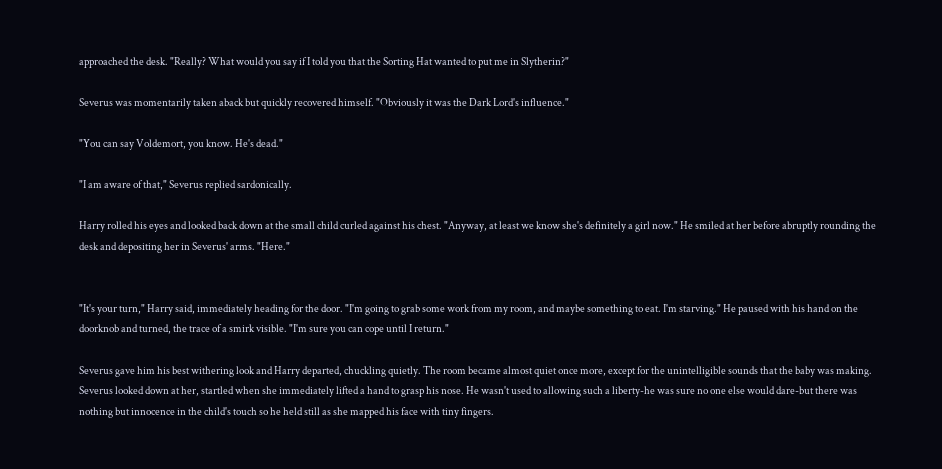approached the desk. "Really? What would you say if I told you that the Sorting Hat wanted to put me in Slytherin?"

Severus was momentarily taken aback but quickly recovered himself. "Obviously it was the Dark Lord's influence."

"You can say Voldemort, you know. He's dead."

"I am aware of that," Severus replied sardonically.

Harry rolled his eyes and looked back down at the small child curled against his chest. "Anyway, at least we know she's definitely a girl now." He smiled at her before abruptly rounding the desk and depositing her in Severus' arms. "Here."


"It's your turn," Harry said, immediately heading for the door. "I'm going to grab some work from my room, and maybe something to eat. I'm starving." He paused with his hand on the doorknob and turned, the trace of a smirk visible. "I'm sure you can cope until I return."

Severus gave him his best withering look and Harry departed, chuckling quietly. The room became almost quiet once more, except for the unintelligible sounds that the baby was making. Severus looked down at her, startled when she immediately lifted a hand to grasp his nose. He wasn't used to allowing such a liberty-he was sure no one else would dare-but there was nothing but innocence in the child's touch so he held still as she mapped his face with tiny fingers.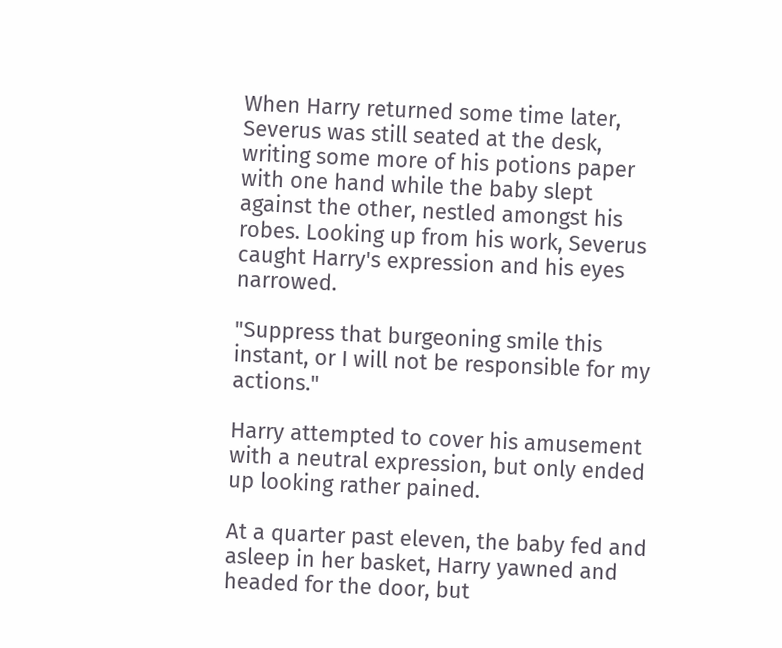When Harry returned some time later, Severus was still seated at the desk, writing some more of his potions paper with one hand while the baby slept against the other, nestled amongst his robes. Looking up from his work, Severus caught Harry's expression and his eyes narrowed.

"Suppress that burgeoning smile this instant, or I will not be responsible for my actions."

Harry attempted to cover his amusement with a neutral expression, but only ended up looking rather pained.

At a quarter past eleven, the baby fed and asleep in her basket, Harry yawned and headed for the door, but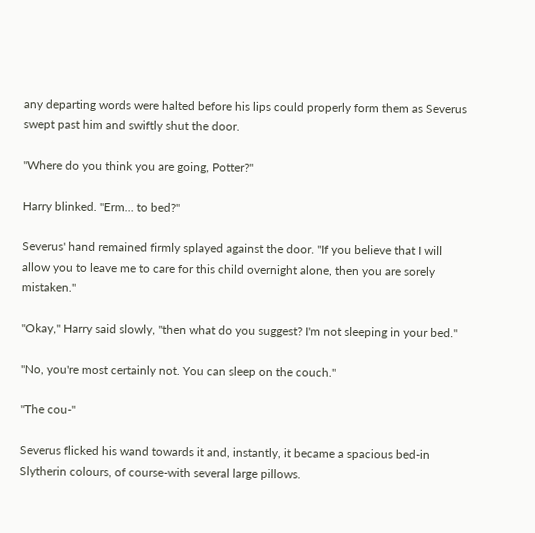any departing words were halted before his lips could properly form them as Severus swept past him and swiftly shut the door.

"Where do you think you are going, Potter?"

Harry blinked. "Erm… to bed?"

Severus' hand remained firmly splayed against the door. "If you believe that I will allow you to leave me to care for this child overnight alone, then you are sorely mistaken."

"Okay," Harry said slowly, "then what do you suggest? I'm not sleeping in your bed."

"No, you're most certainly not. You can sleep on the couch."

"The cou-"

Severus flicked his wand towards it and, instantly, it became a spacious bed-in Slytherin colours, of course-with several large pillows.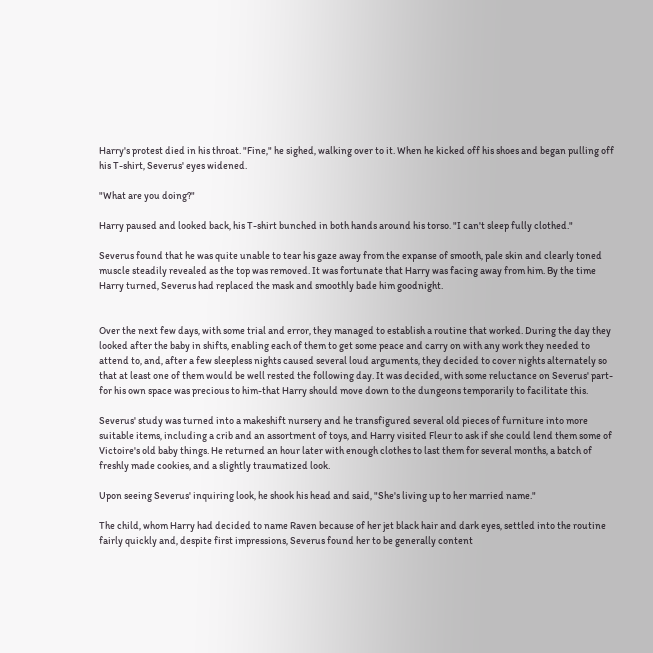Harry's protest died in his throat. "Fine," he sighed, walking over to it. When he kicked off his shoes and began pulling off his T-shirt, Severus' eyes widened.

"What are you doing?"

Harry paused and looked back, his T-shirt bunched in both hands around his torso. "I can't sleep fully clothed."

Severus found that he was quite unable to tear his gaze away from the expanse of smooth, pale skin and clearly toned muscle steadily revealed as the top was removed. It was fortunate that Harry was facing away from him. By the time Harry turned, Severus had replaced the mask and smoothly bade him goodnight.


Over the next few days, with some trial and error, they managed to establish a routine that worked. During the day they looked after the baby in shifts, enabling each of them to get some peace and carry on with any work they needed to attend to, and, after a few sleepless nights caused several loud arguments, they decided to cover nights alternately so that at least one of them would be well rested the following day. It was decided, with some reluctance on Severus' part-for his own space was precious to him-that Harry should move down to the dungeons temporarily to facilitate this.

Severus' study was turned into a makeshift nursery and he transfigured several old pieces of furniture into more suitable items, including a crib and an assortment of toys, and Harry visited Fleur to ask if she could lend them some of Victoire's old baby things. He returned an hour later with enough clothes to last them for several months, a batch of freshly made cookies, and a slightly traumatized look.

Upon seeing Severus' inquiring look, he shook his head and said, "She's living up to her married name."

The child, whom Harry had decided to name Raven because of her jet black hair and dark eyes, settled into the routine fairly quickly and, despite first impressions, Severus found her to be generally content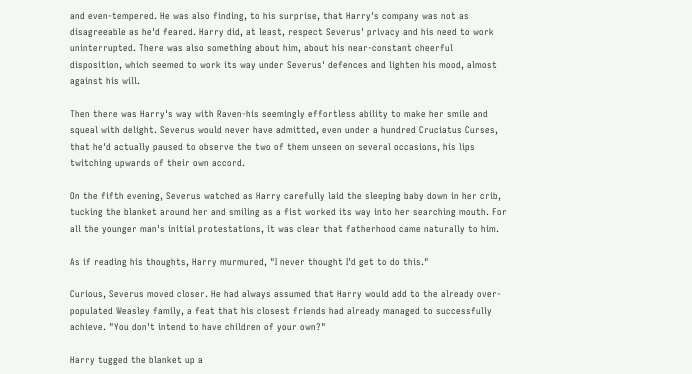and even-tempered. He was also finding, to his surprise, that Harry's company was not as disagreeable as he'd feared. Harry did, at least, respect Severus' privacy and his need to work uninterrupted. There was also something about him, about his near-constant cheerful disposition, which seemed to work its way under Severus' defences and lighten his mood, almost against his will.

Then there was Harry's way with Raven-his seemingly effortless ability to make her smile and squeal with delight. Severus would never have admitted, even under a hundred Cruciatus Curses, that he'd actually paused to observe the two of them unseen on several occasions, his lips twitching upwards of their own accord.

On the fifth evening, Severus watched as Harry carefully laid the sleeping baby down in her crib, tucking the blanket around her and smiling as a fist worked its way into her searching mouth. For all the younger man's initial protestations, it was clear that fatherhood came naturally to him.

As if reading his thoughts, Harry murmured, "I never thought I'd get to do this."

Curious, Severus moved closer. He had always assumed that Harry would add to the already over-populated Weasley family, a feat that his closest friends had already managed to successfully achieve. "You don't intend to have children of your own?"

Harry tugged the blanket up a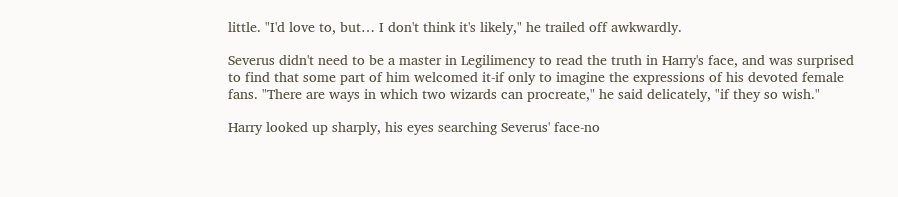little. "I'd love to, but… I don't think it's likely," he trailed off awkwardly.

Severus didn't need to be a master in Legilimency to read the truth in Harry's face, and was surprised to find that some part of him welcomed it-if only to imagine the expressions of his devoted female fans. "There are ways in which two wizards can procreate," he said delicately, "if they so wish."

Harry looked up sharply, his eyes searching Severus' face-no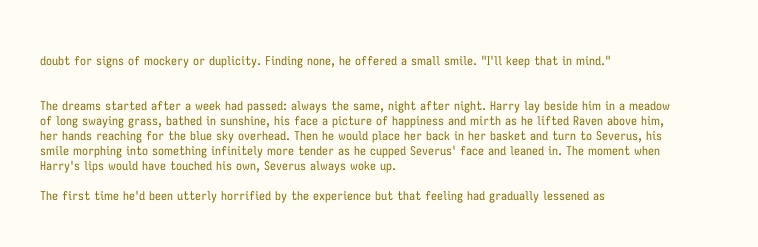doubt for signs of mockery or duplicity. Finding none, he offered a small smile. "I'll keep that in mind."


The dreams started after a week had passed: always the same, night after night. Harry lay beside him in a meadow of long swaying grass, bathed in sunshine, his face a picture of happiness and mirth as he lifted Raven above him, her hands reaching for the blue sky overhead. Then he would place her back in her basket and turn to Severus, his smile morphing into something infinitely more tender as he cupped Severus' face and leaned in. The moment when Harry's lips would have touched his own, Severus always woke up.

The first time he'd been utterly horrified by the experience but that feeling had gradually lessened as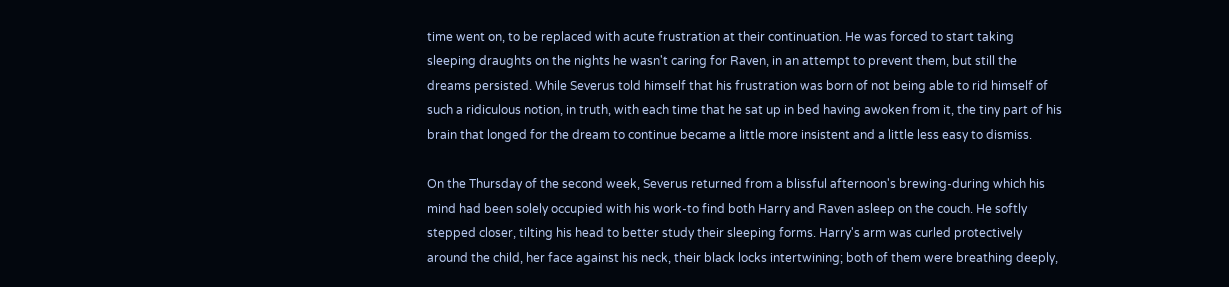time went on, to be replaced with acute frustration at their continuation. He was forced to start taking sleeping draughts on the nights he wasn't caring for Raven, in an attempt to prevent them, but still the dreams persisted. While Severus told himself that his frustration was born of not being able to rid himself of such a ridiculous notion, in truth, with each time that he sat up in bed having awoken from it, the tiny part of his brain that longed for the dream to continue became a little more insistent and a little less easy to dismiss.

On the Thursday of the second week, Severus returned from a blissful afternoon's brewing-during which his mind had been solely occupied with his work-to find both Harry and Raven asleep on the couch. He softly stepped closer, tilting his head to better study their sleeping forms. Harry's arm was curled protectively around the child, her face against his neck, their black locks intertwining; both of them were breathing deeply,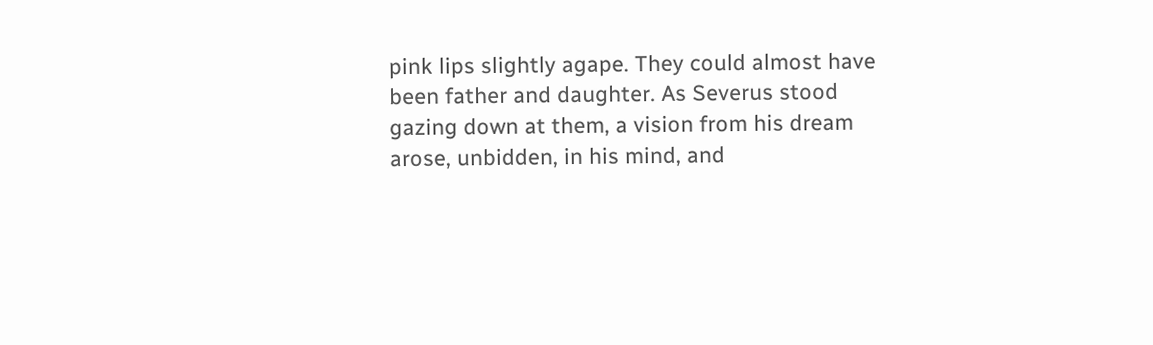pink lips slightly agape. They could almost have been father and daughter. As Severus stood gazing down at them, a vision from his dream arose, unbidden, in his mind, and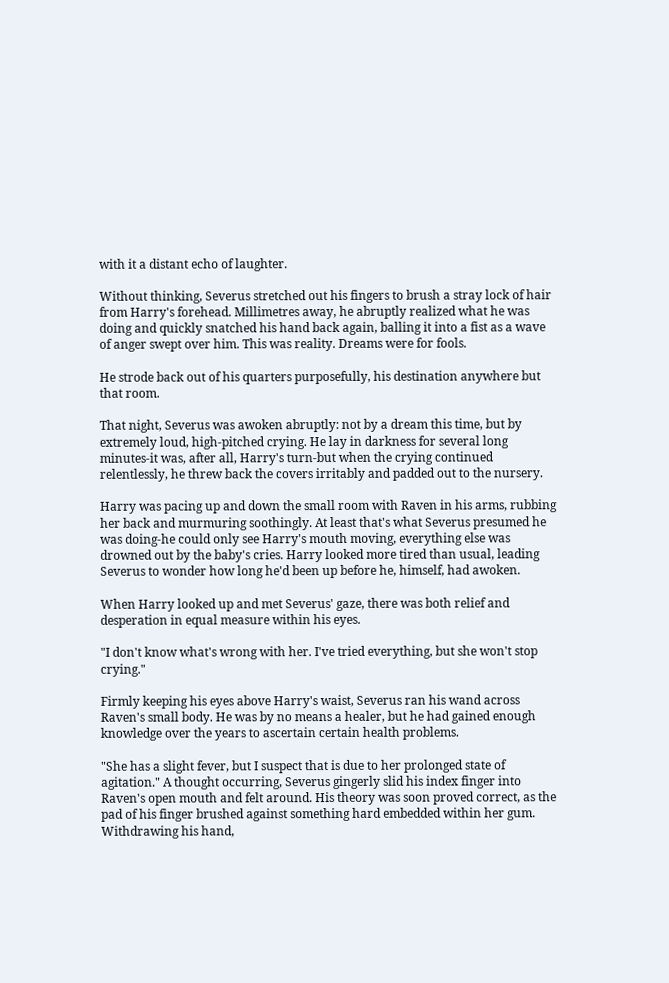with it a distant echo of laughter.

Without thinking, Severus stretched out his fingers to brush a stray lock of hair from Harry's forehead. Millimetres away, he abruptly realized what he was doing and quickly snatched his hand back again, balling it into a fist as a wave of anger swept over him. This was reality. Dreams were for fools.

He strode back out of his quarters purposefully, his destination anywhere but that room.

That night, Severus was awoken abruptly: not by a dream this time, but by extremely loud, high-pitched crying. He lay in darkness for several long minutes-it was, after all, Harry's turn-but when the crying continued relentlessly, he threw back the covers irritably and padded out to the nursery.

Harry was pacing up and down the small room with Raven in his arms, rubbing her back and murmuring soothingly. At least that's what Severus presumed he was doing-he could only see Harry's mouth moving, everything else was drowned out by the baby's cries. Harry looked more tired than usual, leading Severus to wonder how long he'd been up before he, himself, had awoken.

When Harry looked up and met Severus' gaze, there was both relief and desperation in equal measure within his eyes.

"I don't know what's wrong with her. I've tried everything, but she won't stop crying."

Firmly keeping his eyes above Harry's waist, Severus ran his wand across Raven's small body. He was by no means a healer, but he had gained enough knowledge over the years to ascertain certain health problems.

"She has a slight fever, but I suspect that is due to her prolonged state of agitation." A thought occurring, Severus gingerly slid his index finger into Raven's open mouth and felt around. His theory was soon proved correct, as the pad of his finger brushed against something hard embedded within her gum. Withdrawing his hand,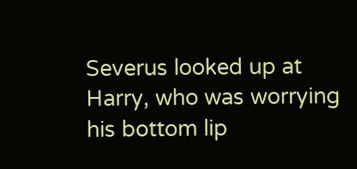Severus looked up at Harry, who was worrying his bottom lip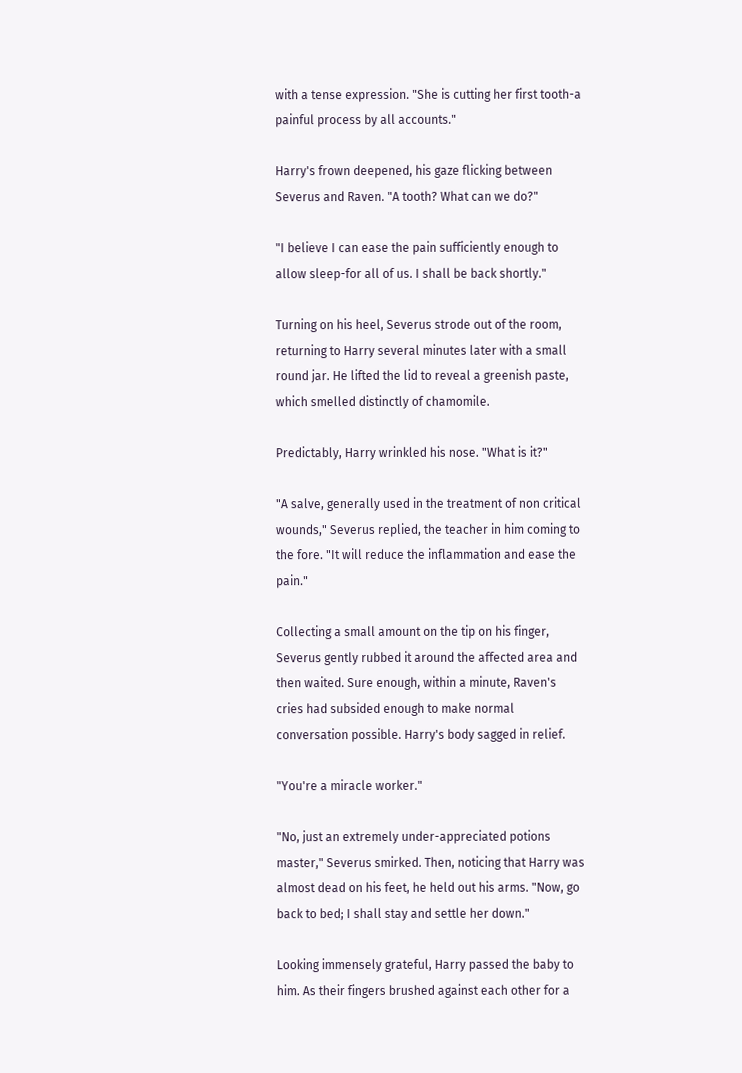with a tense expression. "She is cutting her first tooth-a painful process by all accounts."

Harry's frown deepened, his gaze flicking between Severus and Raven. "A tooth? What can we do?"

"I believe I can ease the pain sufficiently enough to allow sleep-for all of us. I shall be back shortly."

Turning on his heel, Severus strode out of the room, returning to Harry several minutes later with a small round jar. He lifted the lid to reveal a greenish paste, which smelled distinctly of chamomile.

Predictably, Harry wrinkled his nose. "What is it?"

"A salve, generally used in the treatment of non critical wounds," Severus replied, the teacher in him coming to the fore. "It will reduce the inflammation and ease the pain."

Collecting a small amount on the tip on his finger, Severus gently rubbed it around the affected area and then waited. Sure enough, within a minute, Raven's cries had subsided enough to make normal conversation possible. Harry's body sagged in relief.

"You're a miracle worker."

"No, just an extremely under-appreciated potions master," Severus smirked. Then, noticing that Harry was almost dead on his feet, he held out his arms. "Now, go back to bed; I shall stay and settle her down."

Looking immensely grateful, Harry passed the baby to him. As their fingers brushed against each other for a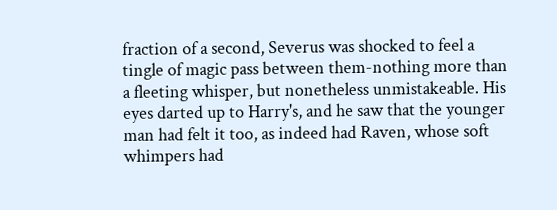fraction of a second, Severus was shocked to feel a tingle of magic pass between them-nothing more than a fleeting whisper, but nonetheless unmistakeable. His eyes darted up to Harry's, and he saw that the younger man had felt it too, as indeed had Raven, whose soft whimpers had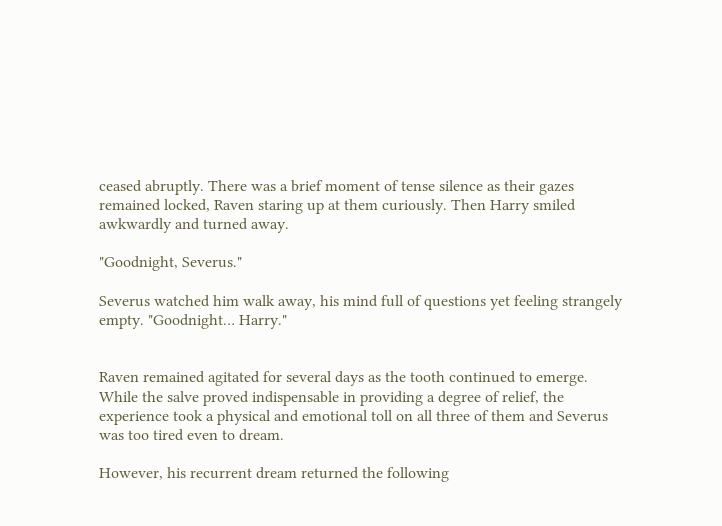ceased abruptly. There was a brief moment of tense silence as their gazes remained locked, Raven staring up at them curiously. Then Harry smiled awkwardly and turned away.

"Goodnight, Severus."

Severus watched him walk away, his mind full of questions yet feeling strangely empty. "Goodnight… Harry."


Raven remained agitated for several days as the tooth continued to emerge. While the salve proved indispensable in providing a degree of relief, the experience took a physical and emotional toll on all three of them and Severus was too tired even to dream.

However, his recurrent dream returned the following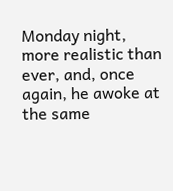Monday night, more realistic than ever, and, once again, he awoke at the same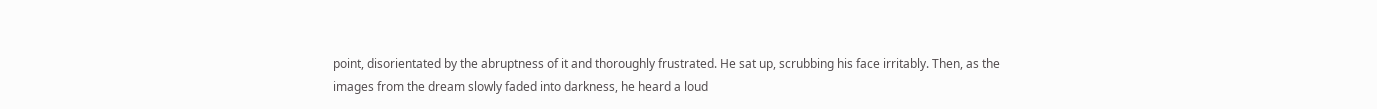point, disorientated by the abruptness of it and thoroughly frustrated. He sat up, scrubbing his face irritably. Then, as the images from the dream slowly faded into darkness, he heard a loud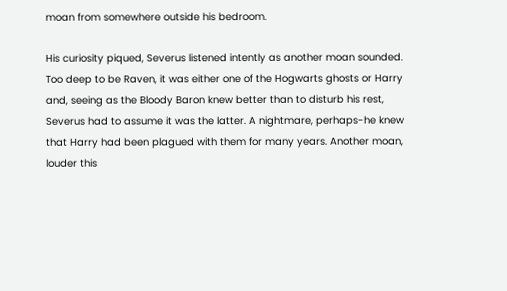moan from somewhere outside his bedroom.

His curiosity piqued, Severus listened intently as another moan sounded. Too deep to be Raven, it was either one of the Hogwarts ghosts or Harry and, seeing as the Bloody Baron knew better than to disturb his rest, Severus had to assume it was the latter. A nightmare, perhaps-he knew that Harry had been plagued with them for many years. Another moan, louder this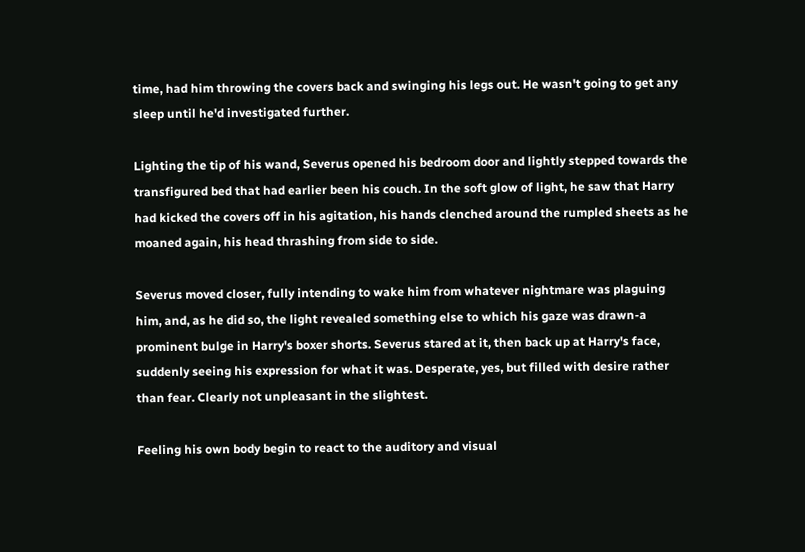time, had him throwing the covers back and swinging his legs out. He wasn't going to get any sleep until he'd investigated further.

Lighting the tip of his wand, Severus opened his bedroom door and lightly stepped towards the transfigured bed that had earlier been his couch. In the soft glow of light, he saw that Harry had kicked the covers off in his agitation, his hands clenched around the rumpled sheets as he moaned again, his head thrashing from side to side.

Severus moved closer, fully intending to wake him from whatever nightmare was plaguing him, and, as he did so, the light revealed something else to which his gaze was drawn-a prominent bulge in Harry's boxer shorts. Severus stared at it, then back up at Harry's face, suddenly seeing his expression for what it was. Desperate, yes, but filled with desire rather than fear. Clearly not unpleasant in the slightest.

Feeling his own body begin to react to the auditory and visual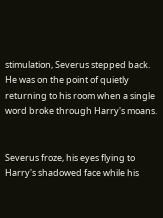stimulation, Severus stepped back. He was on the point of quietly returning to his room when a single word broke through Harry's moans.


Severus froze, his eyes flying to Harry's shadowed face while his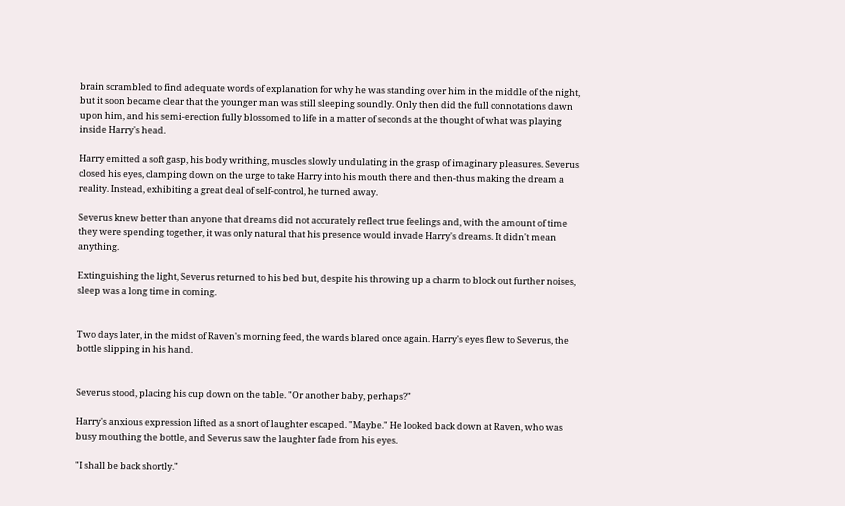brain scrambled to find adequate words of explanation for why he was standing over him in the middle of the night, but it soon became clear that the younger man was still sleeping soundly. Only then did the full connotations dawn upon him, and his semi-erection fully blossomed to life in a matter of seconds at the thought of what was playing inside Harry's head.

Harry emitted a soft gasp, his body writhing, muscles slowly undulating in the grasp of imaginary pleasures. Severus closed his eyes, clamping down on the urge to take Harry into his mouth there and then-thus making the dream a reality. Instead, exhibiting a great deal of self-control, he turned away.

Severus knew better than anyone that dreams did not accurately reflect true feelings and, with the amount of time they were spending together, it was only natural that his presence would invade Harry's dreams. It didn't mean anything.

Extinguishing the light, Severus returned to his bed but, despite his throwing up a charm to block out further noises, sleep was a long time in coming.


Two days later, in the midst of Raven's morning feed, the wards blared once again. Harry's eyes flew to Severus, the bottle slipping in his hand.


Severus stood, placing his cup down on the table. "Or another baby, perhaps?"

Harry's anxious expression lifted as a snort of laughter escaped. "Maybe." He looked back down at Raven, who was busy mouthing the bottle, and Severus saw the laughter fade from his eyes.

"I shall be back shortly."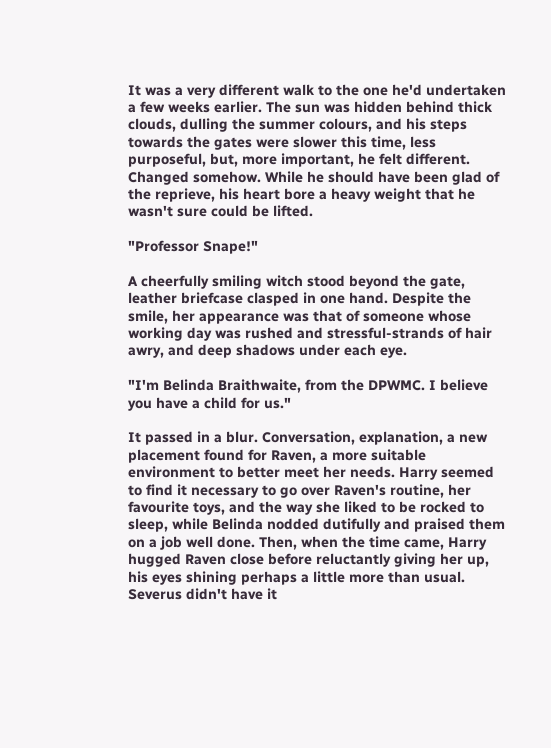It was a very different walk to the one he'd undertaken a few weeks earlier. The sun was hidden behind thick clouds, dulling the summer colours, and his steps towards the gates were slower this time, less purposeful, but, more important, he felt different. Changed somehow. While he should have been glad of the reprieve, his heart bore a heavy weight that he wasn't sure could be lifted.

"Professor Snape!"

A cheerfully smiling witch stood beyond the gate, leather briefcase clasped in one hand. Despite the smile, her appearance was that of someone whose working day was rushed and stressful-strands of hair awry, and deep shadows under each eye.

"I'm Belinda Braithwaite, from the DPWMC. I believe you have a child for us."

It passed in a blur. Conversation, explanation, a new placement found for Raven, a more suitable environment to better meet her needs. Harry seemed to find it necessary to go over Raven's routine, her favourite toys, and the way she liked to be rocked to sleep, while Belinda nodded dutifully and praised them on a job well done. Then, when the time came, Harry hugged Raven close before reluctantly giving her up, his eyes shining perhaps a little more than usual. Severus didn't have it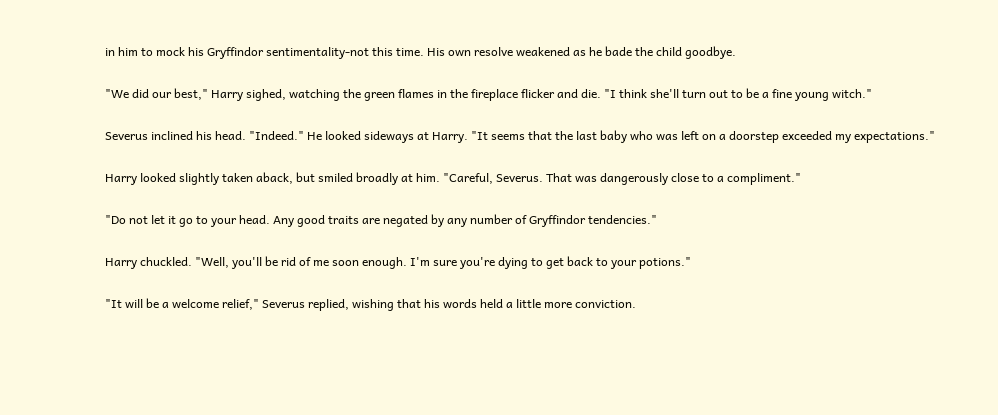in him to mock his Gryffindor sentimentality-not this time. His own resolve weakened as he bade the child goodbye.

"We did our best," Harry sighed, watching the green flames in the fireplace flicker and die. "I think she'll turn out to be a fine young witch."

Severus inclined his head. "Indeed." He looked sideways at Harry. "It seems that the last baby who was left on a doorstep exceeded my expectations."

Harry looked slightly taken aback, but smiled broadly at him. "Careful, Severus. That was dangerously close to a compliment."

"Do not let it go to your head. Any good traits are negated by any number of Gryffindor tendencies."

Harry chuckled. "Well, you'll be rid of me soon enough. I'm sure you're dying to get back to your potions."

"It will be a welcome relief," Severus replied, wishing that his words held a little more conviction.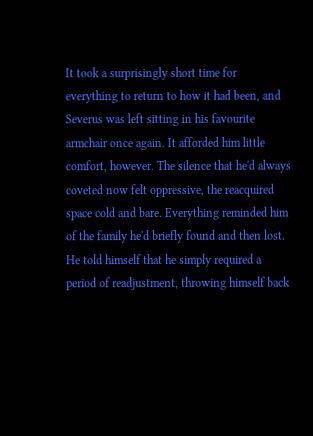It took a surprisingly short time for everything to return to how it had been, and Severus was left sitting in his favourite armchair once again. It afforded him little comfort, however. The silence that he'd always coveted now felt oppressive, the reacquired space cold and bare. Everything reminded him of the family he'd briefly found and then lost. He told himself that he simply required a period of readjustment, throwing himself back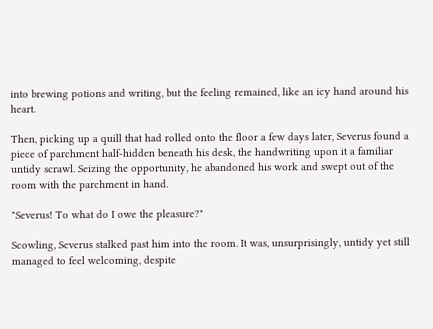into brewing potions and writing, but the feeling remained, like an icy hand around his heart.

Then, picking up a quill that had rolled onto the floor a few days later, Severus found a piece of parchment half-hidden beneath his desk, the handwriting upon it a familiar untidy scrawl. Seizing the opportunity, he abandoned his work and swept out of the room with the parchment in hand.

"Severus! To what do I owe the pleasure?"

Scowling, Severus stalked past him into the room. It was, unsurprisingly, untidy yet still managed to feel welcoming, despite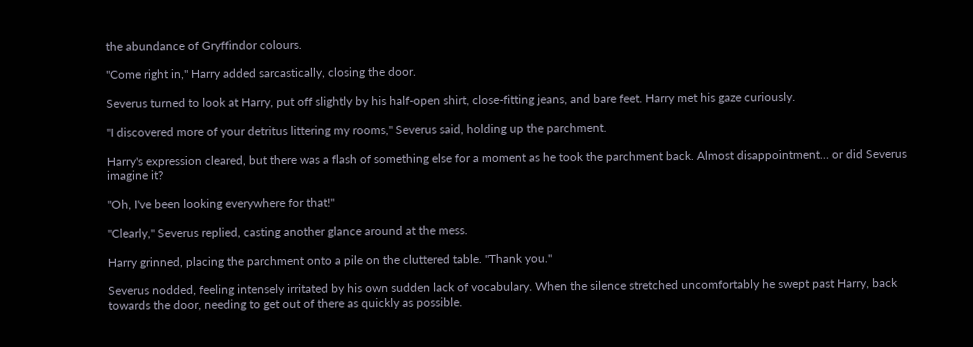the abundance of Gryffindor colours.

"Come right in," Harry added sarcastically, closing the door.

Severus turned to look at Harry, put off slightly by his half-open shirt, close-fitting jeans, and bare feet. Harry met his gaze curiously.

"I discovered more of your detritus littering my rooms," Severus said, holding up the parchment.

Harry's expression cleared, but there was a flash of something else for a moment as he took the parchment back. Almost disappointment… or did Severus imagine it?

"Oh, I've been looking everywhere for that!"

"Clearly," Severus replied, casting another glance around at the mess.

Harry grinned, placing the parchment onto a pile on the cluttered table. "Thank you."

Severus nodded, feeling intensely irritated by his own sudden lack of vocabulary. When the silence stretched uncomfortably he swept past Harry, back towards the door, needing to get out of there as quickly as possible.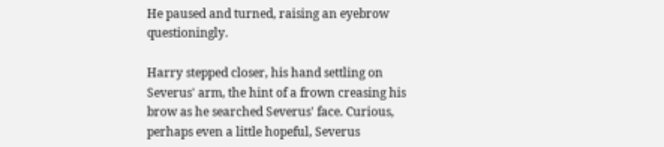He paused and turned, raising an eyebrow questioningly.

Harry stepped closer, his hand settling on Severus' arm, the hint of a frown creasing his brow as he searched Severus' face. Curious, perhaps even a little hopeful, Severus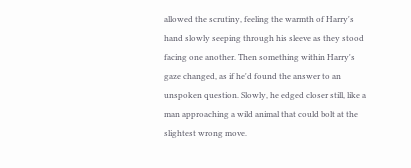allowed the scrutiny, feeling the warmth of Harry's hand slowly seeping through his sleeve as they stood facing one another. Then something within Harry's gaze changed, as if he'd found the answer to an unspoken question. Slowly, he edged closer still, like a man approaching a wild animal that could bolt at the slightest wrong move.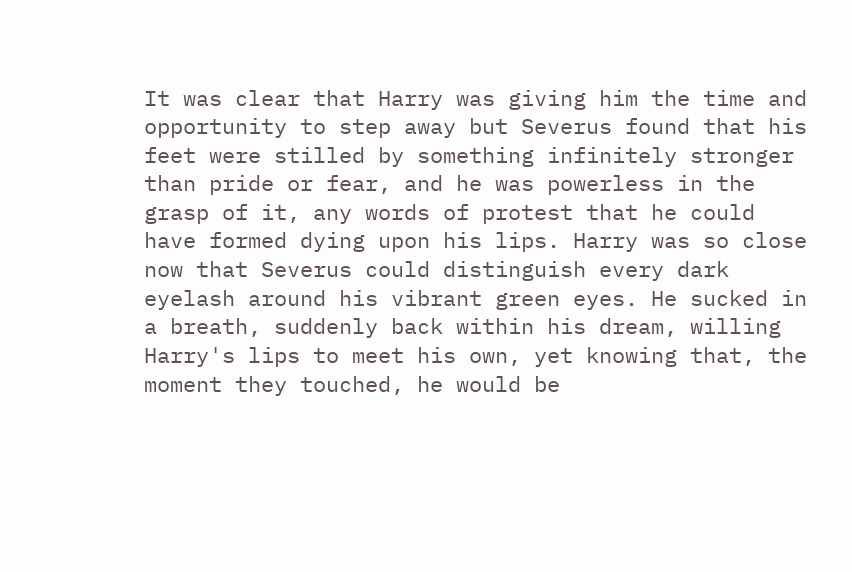It was clear that Harry was giving him the time and opportunity to step away but Severus found that his feet were stilled by something infinitely stronger than pride or fear, and he was powerless in the grasp of it, any words of protest that he could have formed dying upon his lips. Harry was so close now that Severus could distinguish every dark eyelash around his vibrant green eyes. He sucked in a breath, suddenly back within his dream, willing Harry's lips to meet his own, yet knowing that, the moment they touched, he would be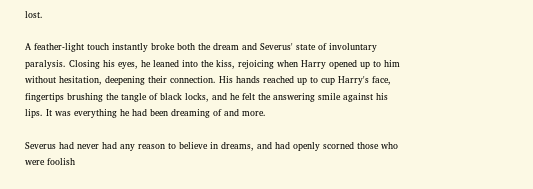lost.

A feather-light touch instantly broke both the dream and Severus' state of involuntary paralysis. Closing his eyes, he leaned into the kiss, rejoicing when Harry opened up to him without hesitation, deepening their connection. His hands reached up to cup Harry's face, fingertips brushing the tangle of black locks, and he felt the answering smile against his lips. It was everything he had been dreaming of and more.

Severus had never had any reason to believe in dreams, and had openly scorned those who were foolish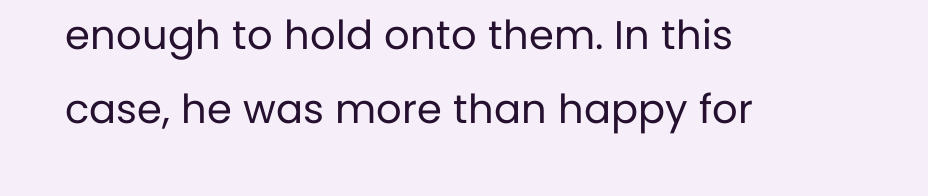enough to hold onto them. In this case, he was more than happy for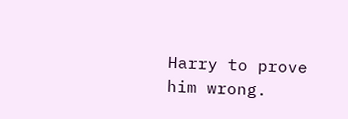Harry to prove him wrong.